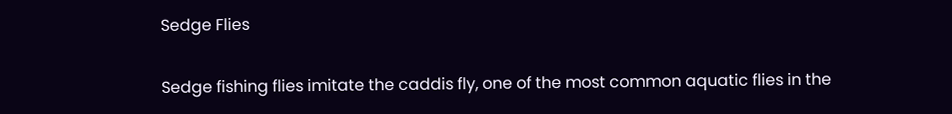Sedge Flies

Sedge fishing flies imitate the caddis fly, one of the most common aquatic flies in the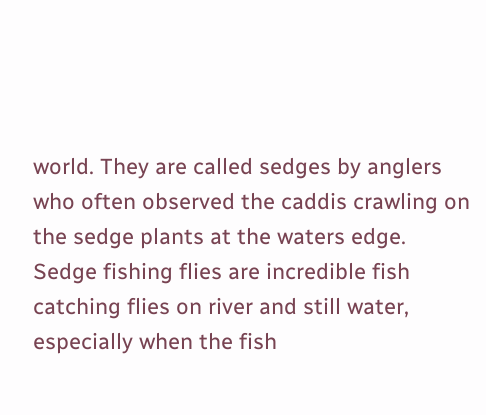world. They are called sedges by anglers who often observed the caddis crawling on the sedge plants at the waters edge. Sedge fishing flies are incredible fish catching flies on river and still water, especially when the fish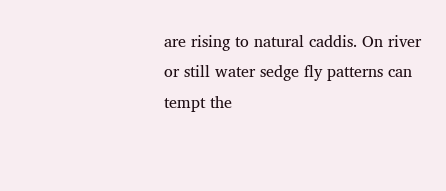are rising to natural caddis. On river or still water sedge fly patterns can tempt the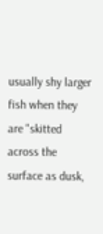usually shy larger fish when they are "skitted across the surface as dusk,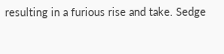resulting in a furious rise and take. Sedge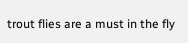trout flies are a must in the fly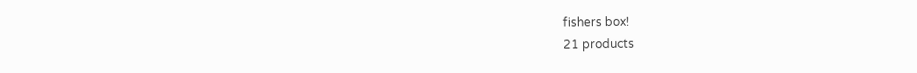fishers box!
21 products